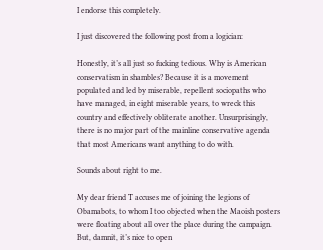I endorse this completely.

I just discovered the following post from a logician:

Honestly, it’s all just so fucking tedious. Why is American conservatism in shambles? Because it is a movement populated and led by miserable, repellent sociopaths who have managed, in eight miserable years, to wreck this country and effectively obliterate another. Unsurprisingly, there is no major part of the mainline conservative agenda that most Americans want anything to do with.

Sounds about right to me.

My dear friend T accuses me of joining the legions of Obamabots, to whom I too objected when the Maoish posters were floating about all over the place during the campaign. But, damnit, it’s nice to open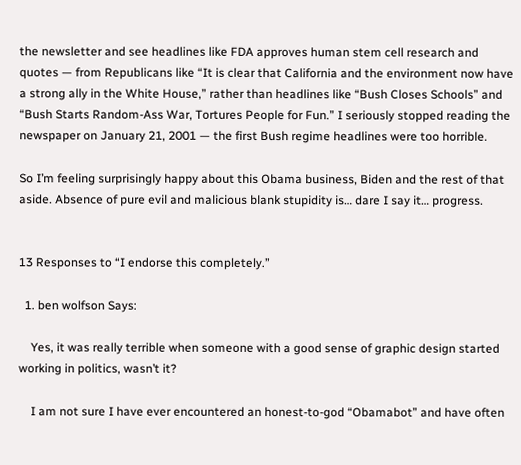the newsletter and see headlines like FDA approves human stem cell research and quotes — from Republicans like “It is clear that California and the environment now have a strong ally in the White House,” rather than headlines like “Bush Closes Schools” and “Bush Starts Random-Ass War, Tortures People for Fun.” I seriously stopped reading the newspaper on January 21, 2001 — the first Bush regime headlines were too horrible.

So I’m feeling surprisingly happy about this Obama business, Biden and the rest of that aside. Absence of pure evil and malicious blank stupidity is… dare I say it… progress.


13 Responses to “I endorse this completely.”

  1. ben wolfson Says:

    Yes, it was really terrible when someone with a good sense of graphic design started working in politics, wasn’t it?

    I am not sure I have ever encountered an honest-to-god “Obamabot” and have often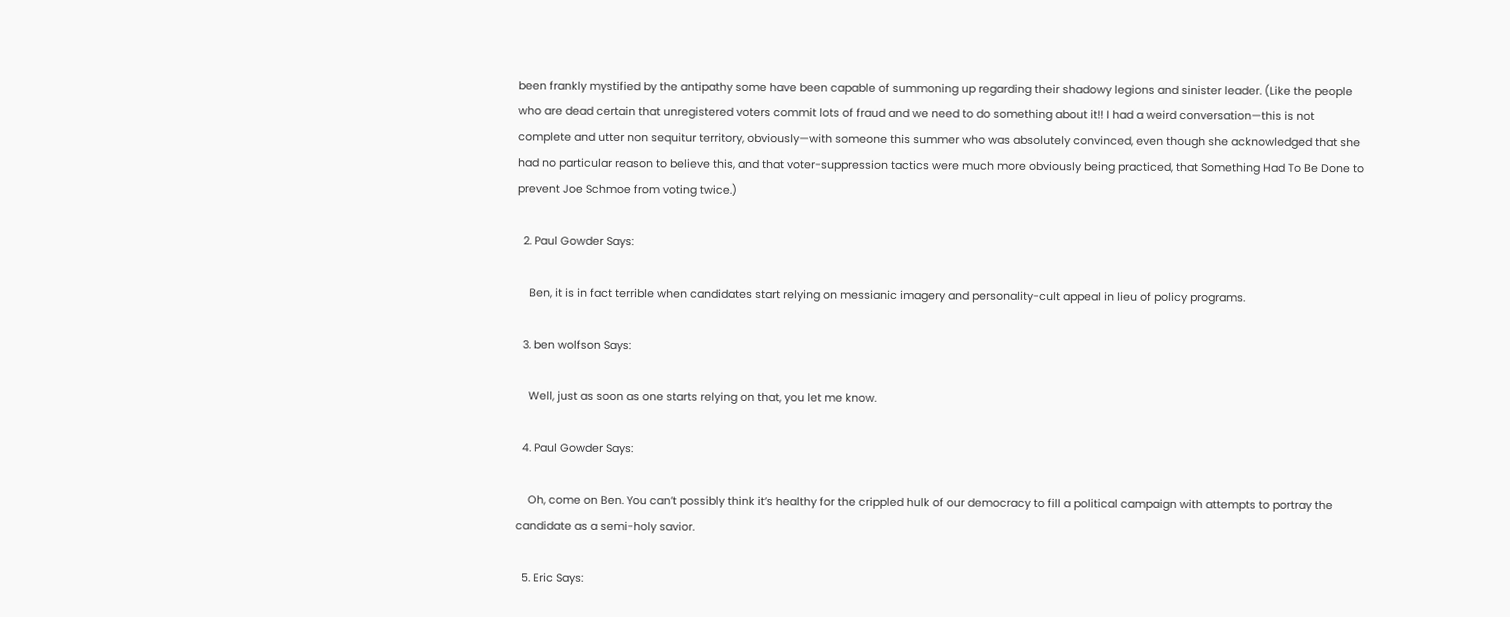been frankly mystified by the antipathy some have been capable of summoning up regarding their shadowy legions and sinister leader. (Like the people who are dead certain that unregistered voters commit lots of fraud and we need to do something about it!! I had a weird conversation—this is not complete and utter non sequitur territory, obviously—with someone this summer who was absolutely convinced, even though she acknowledged that she had no particular reason to believe this, and that voter-suppression tactics were much more obviously being practiced, that Something Had To Be Done to prevent Joe Schmoe from voting twice.)

  2. Paul Gowder Says:

    Ben, it is in fact terrible when candidates start relying on messianic imagery and personality-cult appeal in lieu of policy programs.

  3. ben wolfson Says:

    Well, just as soon as one starts relying on that, you let me know.

  4. Paul Gowder Says:

    Oh, come on Ben. You can’t possibly think it’s healthy for the crippled hulk of our democracy to fill a political campaign with attempts to portray the candidate as a semi-holy savior.

  5. Eric Says: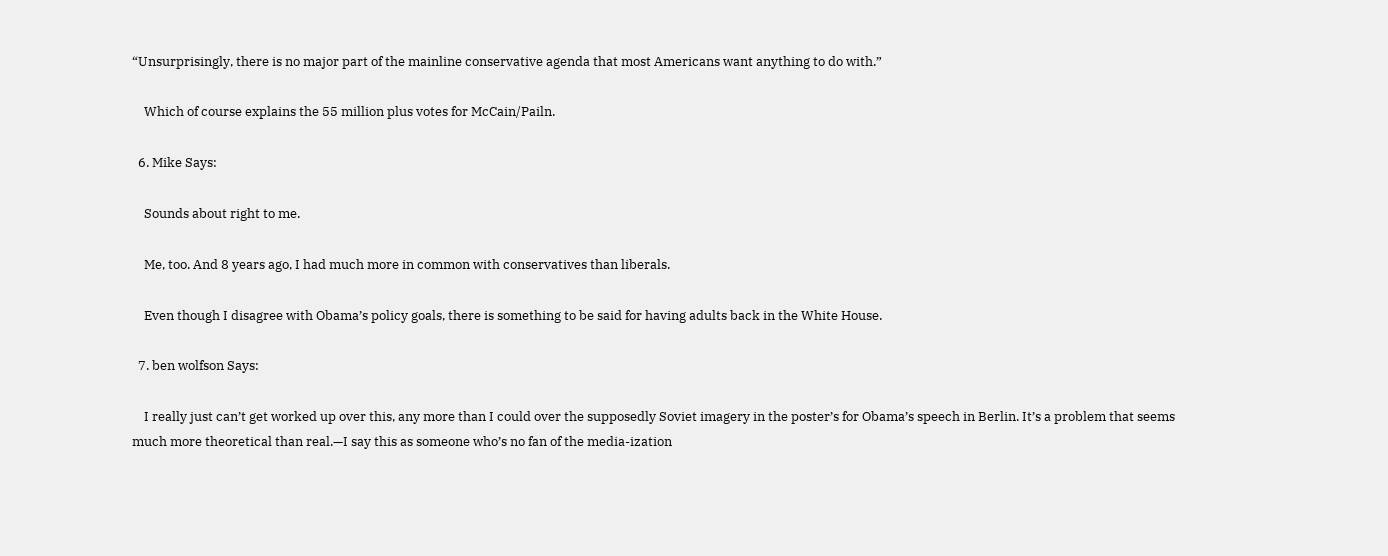“Unsurprisingly, there is no major part of the mainline conservative agenda that most Americans want anything to do with.”

    Which of course explains the 55 million plus votes for McCain/Pailn.

  6. Mike Says:

    Sounds about right to me.

    Me, too. And 8 years ago, I had much more in common with conservatives than liberals.

    Even though I disagree with Obama’s policy goals, there is something to be said for having adults back in the White House.

  7. ben wolfson Says:

    I really just can’t get worked up over this, any more than I could over the supposedly Soviet imagery in the poster’s for Obama’s speech in Berlin. It’s a problem that seems much more theoretical than real.—I say this as someone who’s no fan of the media-ization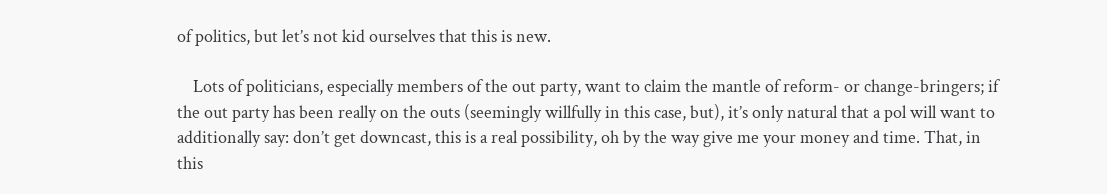of politics, but let’s not kid ourselves that this is new.

    Lots of politicians, especially members of the out party, want to claim the mantle of reform- or change-bringers; if the out party has been really on the outs (seemingly willfully in this case, but), it’s only natural that a pol will want to additionally say: don’t get downcast, this is a real possibility, oh by the way give me your money and time. That, in this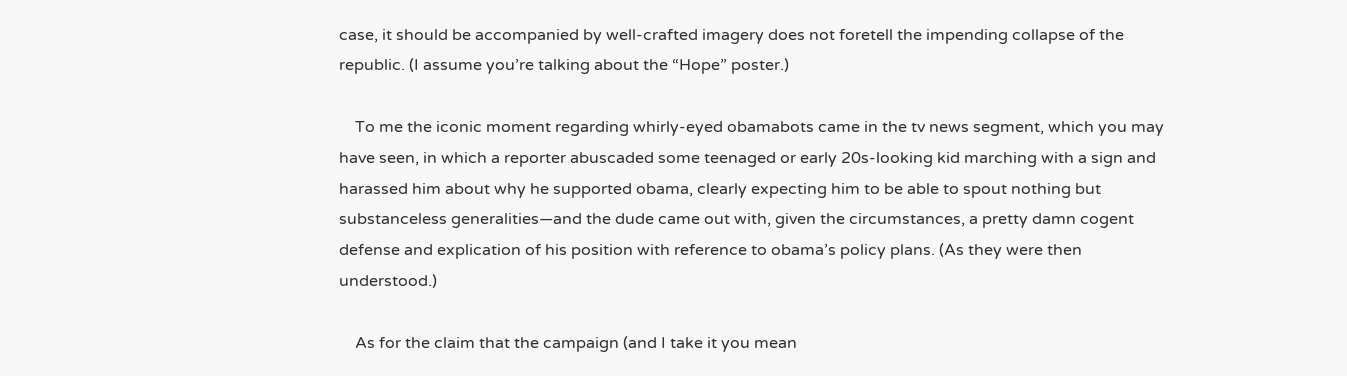case, it should be accompanied by well-crafted imagery does not foretell the impending collapse of the republic. (I assume you’re talking about the “Hope” poster.)

    To me the iconic moment regarding whirly-eyed obamabots came in the tv news segment, which you may have seen, in which a reporter abuscaded some teenaged or early 20s-looking kid marching with a sign and harassed him about why he supported obama, clearly expecting him to be able to spout nothing but substanceless generalities—and the dude came out with, given the circumstances, a pretty damn cogent defense and explication of his position with reference to obama’s policy plans. (As they were then understood.)

    As for the claim that the campaign (and I take it you mean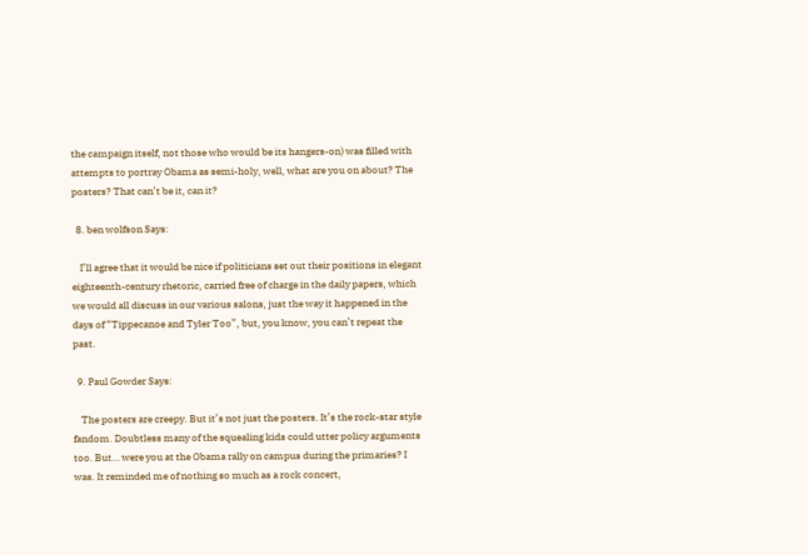the campaign itself, not those who would be its hangers-on) was filled with attempts to portray Obama as semi-holy, well, what are you on about? The posters? That can’t be it, can it?

  8. ben wolfson Says:

    I’ll agree that it would be nice if politicians set out their positions in elegant eighteenth-century rhetoric, carried free of charge in the daily papers, which we would all discuss in our various salons, just the way it happened in the days of “Tippecanoe and Tyler Too”, but, you know, you can’t repeat the past.

  9. Paul Gowder Says:

    The posters are creepy. But it’s not just the posters. It’s the rock-star style fandom. Doubtless many of the squealing kids could utter policy arguments too. But… were you at the Obama rally on campus during the primaries? I was. It reminded me of nothing so much as a rock concert,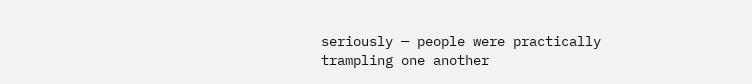seriously — people were practically trampling one another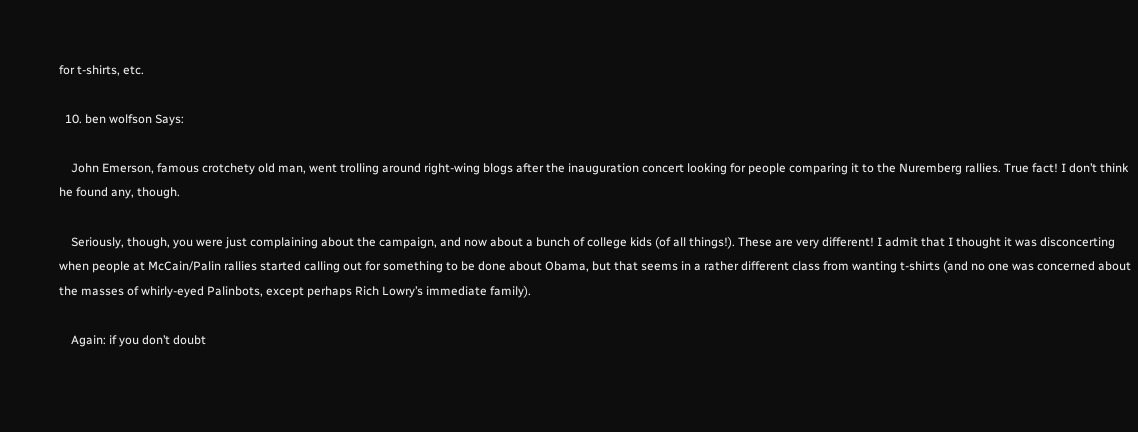for t-shirts, etc.

  10. ben wolfson Says:

    John Emerson, famous crotchety old man, went trolling around right-wing blogs after the inauguration concert looking for people comparing it to the Nuremberg rallies. True fact! I don’t think he found any, though.

    Seriously, though, you were just complaining about the campaign, and now about a bunch of college kids (of all things!). These are very different! I admit that I thought it was disconcerting when people at McCain/Palin rallies started calling out for something to be done about Obama, but that seems in a rather different class from wanting t-shirts (and no one was concerned about the masses of whirly-eyed Palinbots, except perhaps Rich Lowry’s immediate family).

    Again: if you don’t doubt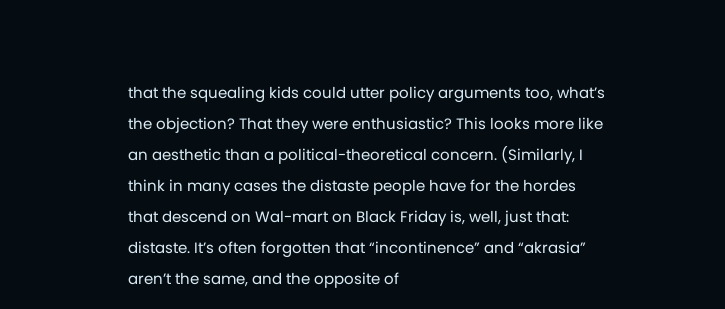that the squealing kids could utter policy arguments too, what’s the objection? That they were enthusiastic? This looks more like an aesthetic than a political-theoretical concern. (Similarly, I think in many cases the distaste people have for the hordes that descend on Wal-mart on Black Friday is, well, just that: distaste. It’s often forgotten that “incontinence” and “akrasia” aren’t the same, and the opposite of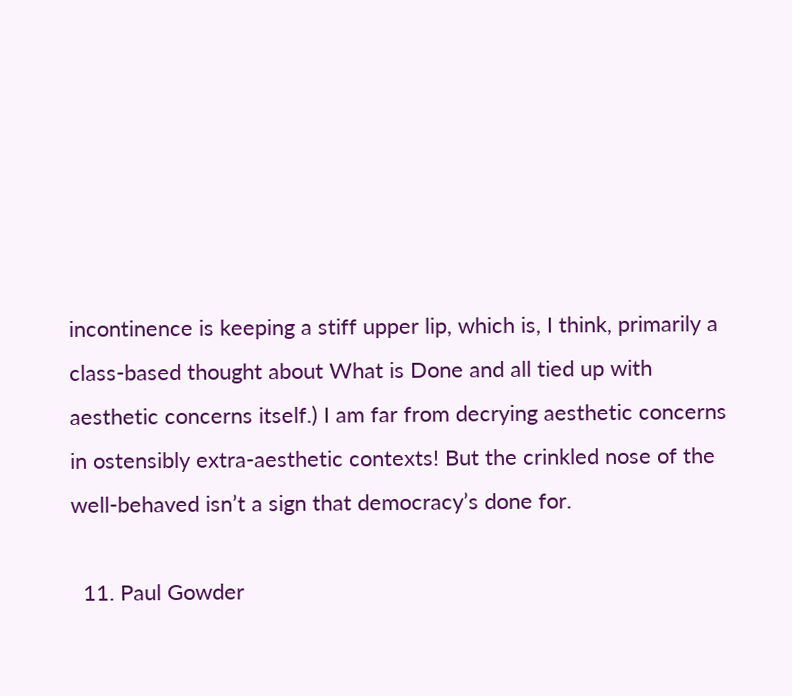incontinence is keeping a stiff upper lip, which is, I think, primarily a class-based thought about What is Done and all tied up with aesthetic concerns itself.) I am far from decrying aesthetic concerns in ostensibly extra-aesthetic contexts! But the crinkled nose of the well-behaved isn’t a sign that democracy’s done for.

  11. Paul Gowder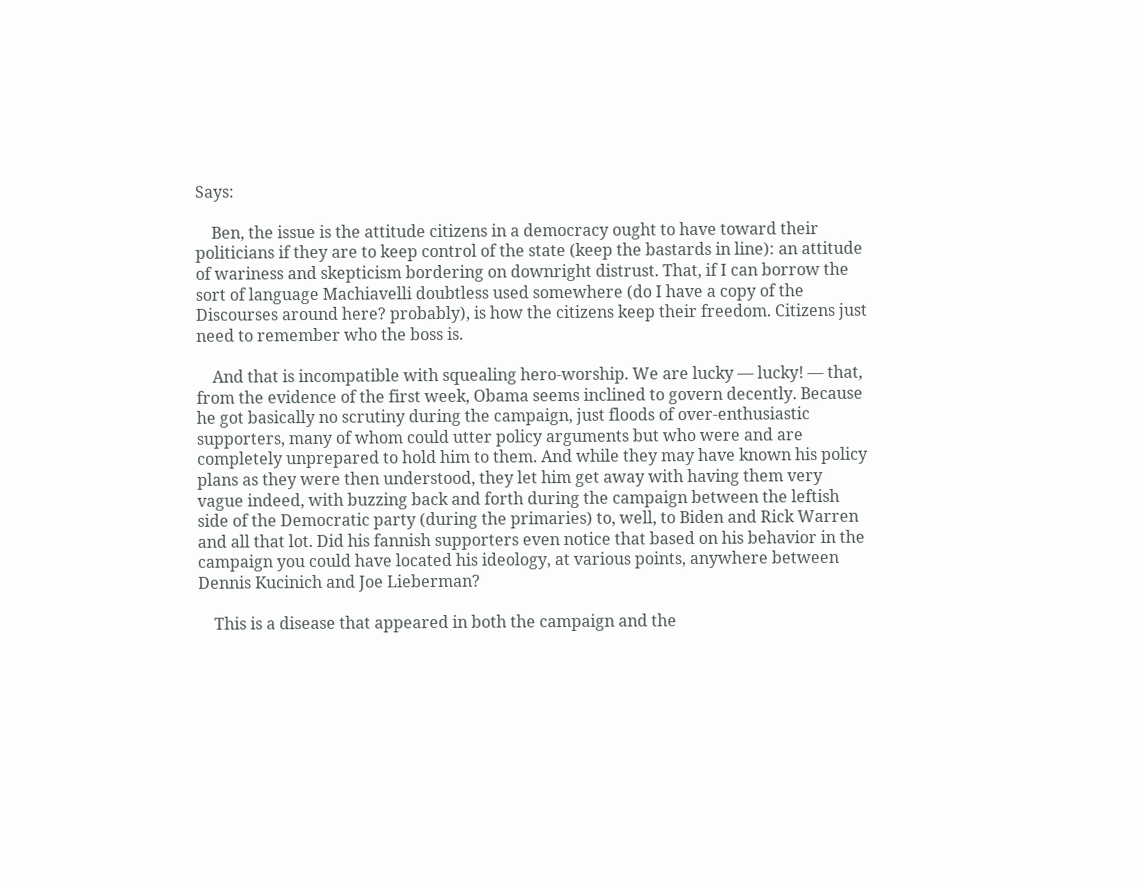Says:

    Ben, the issue is the attitude citizens in a democracy ought to have toward their politicians if they are to keep control of the state (keep the bastards in line): an attitude of wariness and skepticism bordering on downright distrust. That, if I can borrow the sort of language Machiavelli doubtless used somewhere (do I have a copy of the Discourses around here? probably), is how the citizens keep their freedom. Citizens just need to remember who the boss is.

    And that is incompatible with squealing hero-worship. We are lucky — lucky! — that, from the evidence of the first week, Obama seems inclined to govern decently. Because he got basically no scrutiny during the campaign, just floods of over-enthusiastic supporters, many of whom could utter policy arguments but who were and are completely unprepared to hold him to them. And while they may have known his policy plans as they were then understood, they let him get away with having them very vague indeed, with buzzing back and forth during the campaign between the leftish side of the Democratic party (during the primaries) to, well, to Biden and Rick Warren and all that lot. Did his fannish supporters even notice that based on his behavior in the campaign you could have located his ideology, at various points, anywhere between Dennis Kucinich and Joe Lieberman?

    This is a disease that appeared in both the campaign and the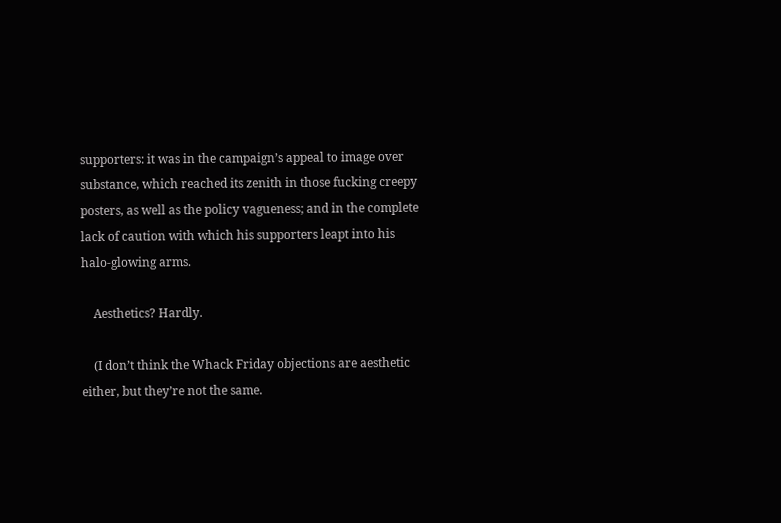supporters: it was in the campaign’s appeal to image over substance, which reached its zenith in those fucking creepy posters, as well as the policy vagueness; and in the complete lack of caution with which his supporters leapt into his halo-glowing arms.

    Aesthetics? Hardly.

    (I don’t think the Whack Friday objections are aesthetic either, but they’re not the same.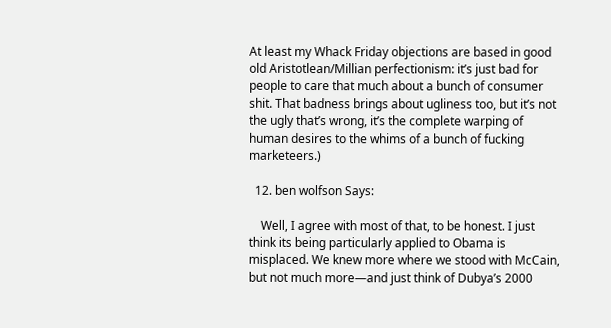At least my Whack Friday objections are based in good old Aristotlean/Millian perfectionism: it’s just bad for people to care that much about a bunch of consumer shit. That badness brings about ugliness too, but it’s not the ugly that’s wrong, it’s the complete warping of human desires to the whims of a bunch of fucking marketeers.)

  12. ben wolfson Says:

    Well, I agree with most of that, to be honest. I just think its being particularly applied to Obama is misplaced. We knew more where we stood with McCain, but not much more—and just think of Dubya’s 2000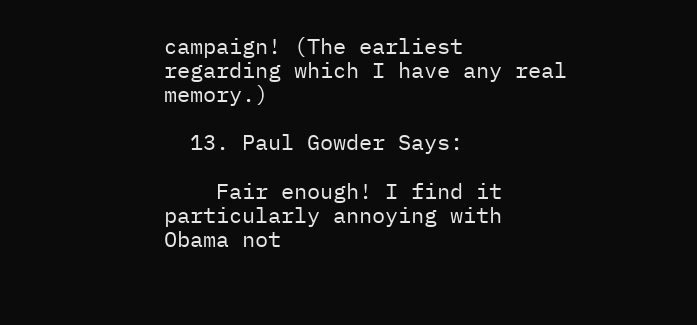campaign! (The earliest regarding which I have any real memory.)

  13. Paul Gowder Says:

    Fair enough! I find it particularly annoying with Obama not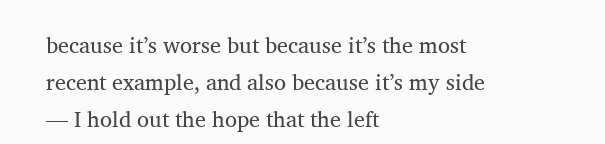because it’s worse but because it’s the most recent example, and also because it’s my side — I hold out the hope that the left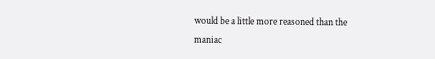would be a little more reasoned than the maniac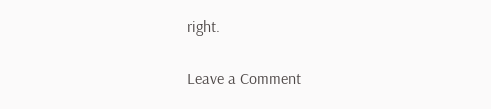right.

Leave a Comment